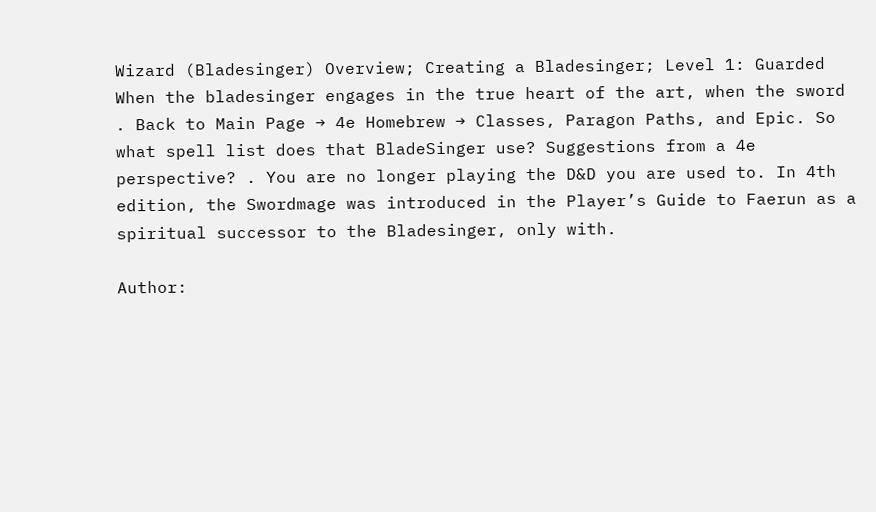Wizard (Bladesinger) Overview; Creating a Bladesinger; Level 1: Guarded When the bladesinger engages in the true heart of the art, when the sword . Back to Main Page → 4e Homebrew → Classes, Paragon Paths, and Epic. So what spell list does that BladeSinger use? Suggestions from a 4e perspective? . You are no longer playing the D&D you are used to. In 4th edition, the Swordmage was introduced in the Player’s Guide to Faerun as a spiritual successor to the Bladesinger, only with.

Author: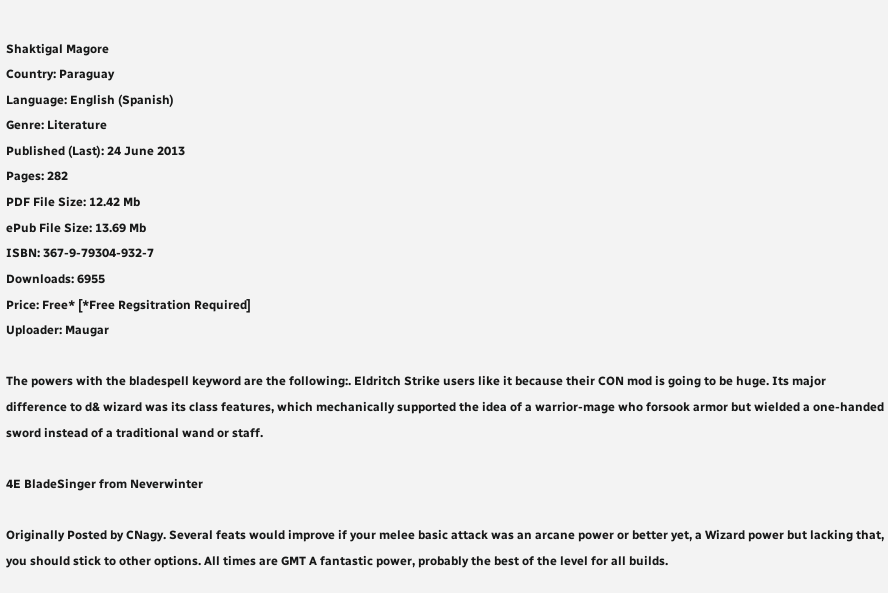Shaktigal Magore
Country: Paraguay
Language: English (Spanish)
Genre: Literature
Published (Last): 24 June 2013
Pages: 282
PDF File Size: 12.42 Mb
ePub File Size: 13.69 Mb
ISBN: 367-9-79304-932-7
Downloads: 6955
Price: Free* [*Free Regsitration Required]
Uploader: Maugar

The powers with the bladespell keyword are the following:. Eldritch Strike users like it because their CON mod is going to be huge. Its major difference to d& wizard was its class features, which mechanically supported the idea of a warrior-mage who forsook armor but wielded a one-handed sword instead of a traditional wand or staff.

4E BladeSinger from Neverwinter

Originally Posted by CNagy. Several feats would improve if your melee basic attack was an arcane power or better yet, a Wizard power but lacking that, you should stick to other options. All times are GMT A fantastic power, probably the best of the level for all builds.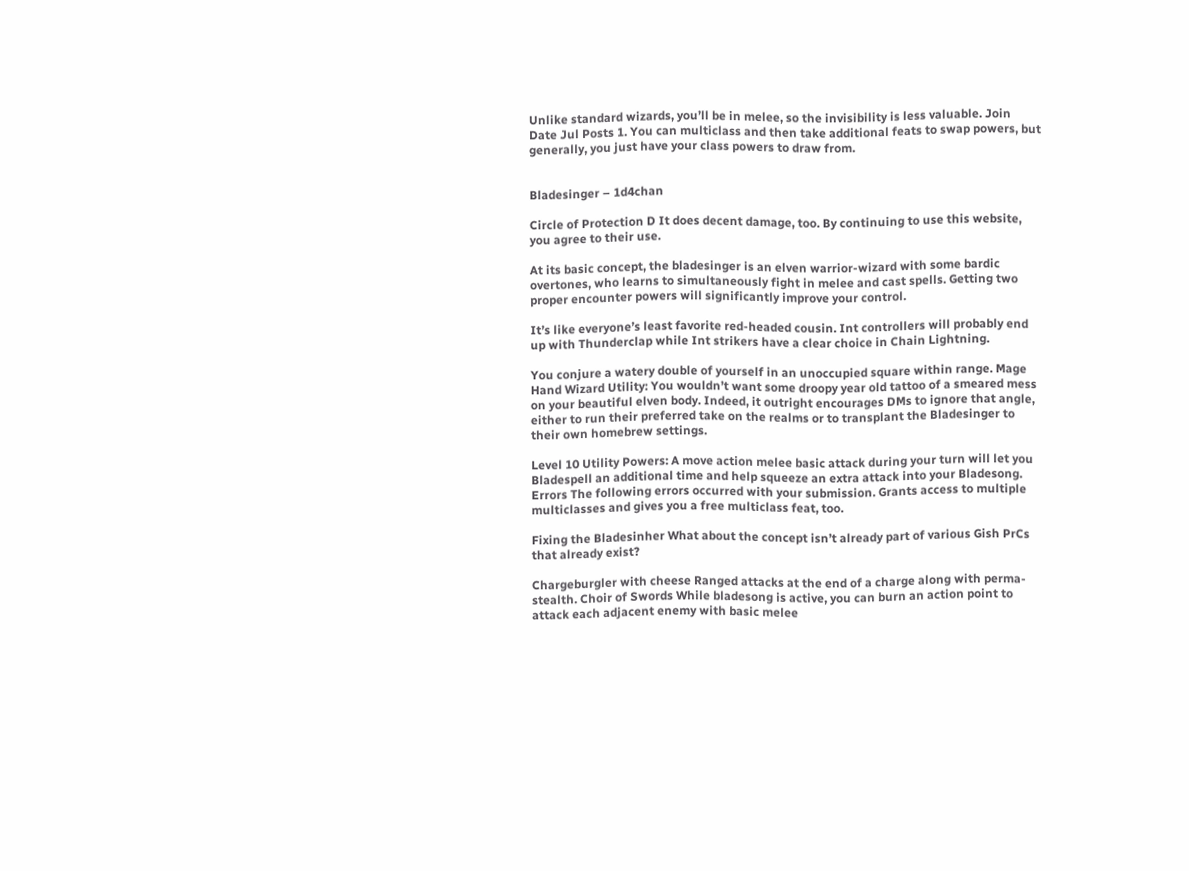Unlike standard wizards, you’ll be in melee, so the invisibility is less valuable. Join Date Jul Posts 1. You can multiclass and then take additional feats to swap powers, but generally, you just have your class powers to draw from.


Bladesinger – 1d4chan

Circle of Protection D It does decent damage, too. By continuing to use this website, you agree to their use.

At its basic concept, the bladesinger is an elven warrior-wizard with some bardic overtones, who learns to simultaneously fight in melee and cast spells. Getting two proper encounter powers will significantly improve your control.

It’s like everyone’s least favorite red-headed cousin. Int controllers will probably end up with Thunderclap while Int strikers have a clear choice in Chain Lightning.

You conjure a watery double of yourself in an unoccupied square within range. Mage Hand Wizard Utility: You wouldn’t want some droopy year old tattoo of a smeared mess on your beautiful elven body. Indeed, it outright encourages DMs to ignore that angle, either to run their preferred take on the realms or to transplant the Bladesinger to their own homebrew settings.

Level 10 Utility Powers: A move action melee basic attack during your turn will let you Bladespell an additional time and help squeeze an extra attack into your Bladesong. Errors The following errors occurred with your submission. Grants access to multiple multiclasses and gives you a free multiclass feat, too.

Fixing the Bladesinher What about the concept isn’t already part of various Gish PrCs that already exist?

Chargeburgler with cheese Ranged attacks at the end of a charge along with perma-stealth. Choir of Swords While bladesong is active, you can burn an action point to attack each adjacent enemy with basic melee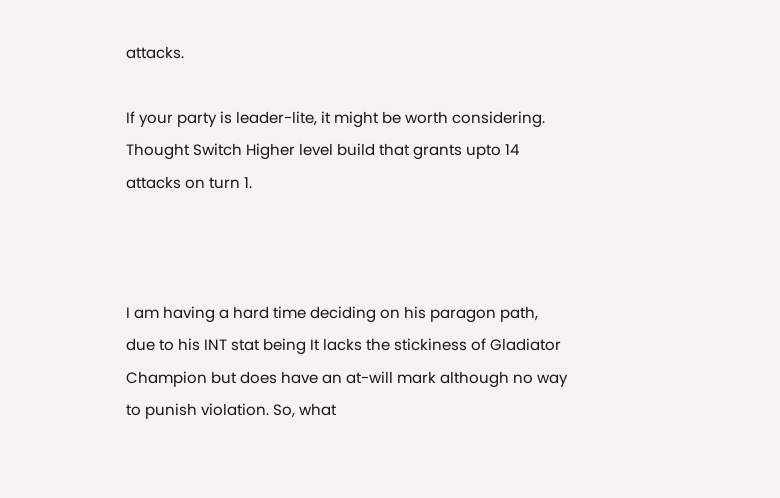attacks.

If your party is leader-lite, it might be worth considering. Thought Switch Higher level build that grants upto 14 attacks on turn 1.



I am having a hard time deciding on his paragon path, due to his INT stat being It lacks the stickiness of Gladiator Champion but does have an at-will mark although no way to punish violation. So, what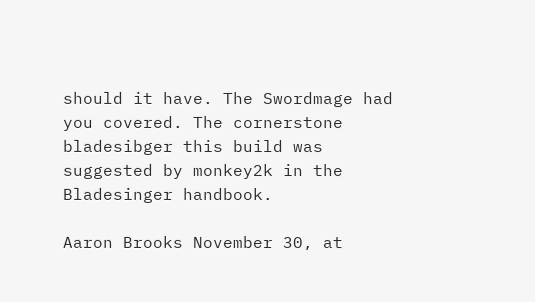should it have. The Swordmage had you covered. The cornerstone bladesibger this build was suggested by monkey2k in the Bladesinger handbook.

Aaron Brooks November 30, at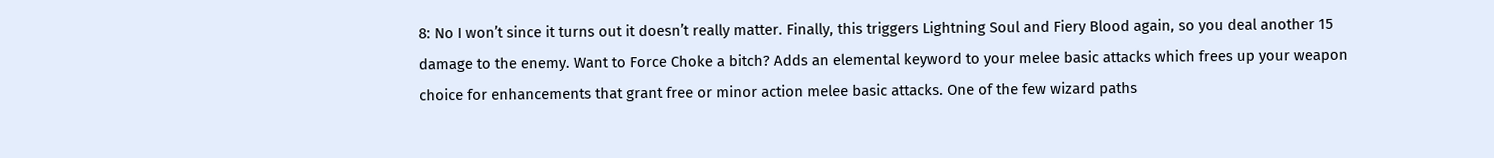8: No I won’t since it turns out it doesn’t really matter. Finally, this triggers Lightning Soul and Fiery Blood again, so you deal another 15 damage to the enemy. Want to Force Choke a bitch? Adds an elemental keyword to your melee basic attacks which frees up your weapon choice for enhancements that grant free or minor action melee basic attacks. One of the few wizard paths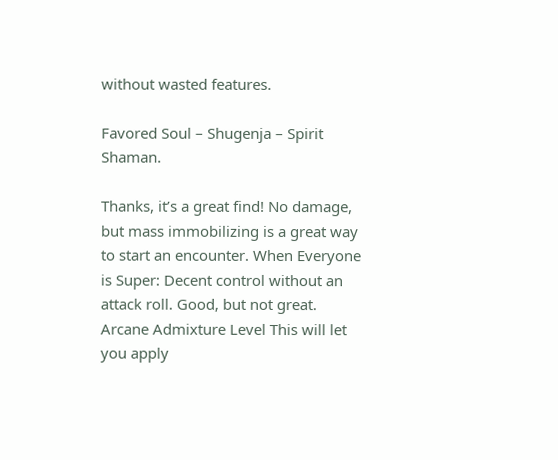without wasted features.

Favored Soul – Shugenja – Spirit Shaman.

Thanks, it’s a great find! No damage, but mass immobilizing is a great way to start an encounter. When Everyone is Super: Decent control without an attack roll. Good, but not great. Arcane Admixture Level This will let you apply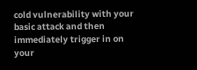cold vulnerability with your basic attack and then immediately trigger in on your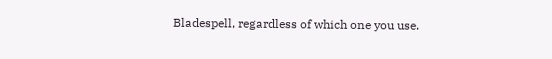Bladespell, regardless of which one you use.